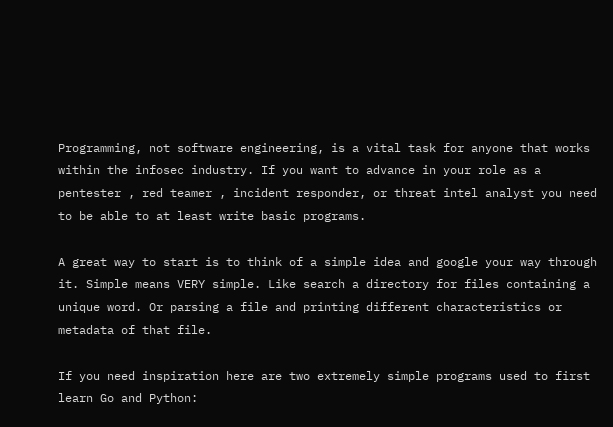Programming, not software engineering, is a vital task for anyone that works within the infosec industry. If you want to advance in your role as a pentester , red teamer , incident responder, or threat intel analyst you need to be able to at least write basic programs.

A great way to start is to think of a simple idea and google your way through it. Simple means VERY simple. Like search a directory for files containing a unique word. Or parsing a file and printing different characteristics or metadata of that file.

If you need inspiration here are two extremely simple programs used to first learn Go and Python: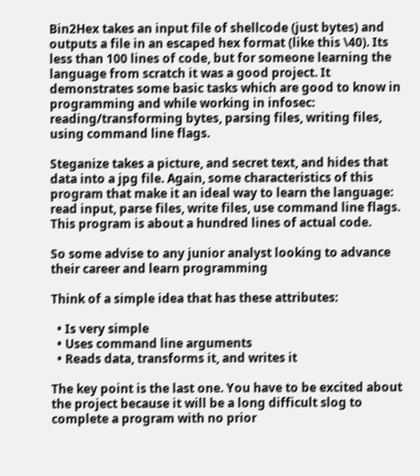Bin2Hex takes an input file of shellcode (just bytes) and outputs a file in an escaped hex format (like this \40). Its less than 100 lines of code, but for someone learning the language from scratch it was a good project. It demonstrates some basic tasks which are good to know in programming and while working in infosec: reading/transforming bytes, parsing files, writing files, using command line flags.

Steganize takes a picture, and secret text, and hides that data into a jpg file. Again, some characteristics of this program that make it an ideal way to learn the language: read input, parse files, write files, use command line flags. This program is about a hundred lines of actual code.

So some advise to any junior analyst looking to advance their career and learn programming

Think of a simple idea that has these attributes:

  • Is very simple
  • Uses command line arguments
  • Reads data, transforms it, and writes it

The key point is the last one. You have to be excited about the project because it will be a long difficult slog to complete a program with no prior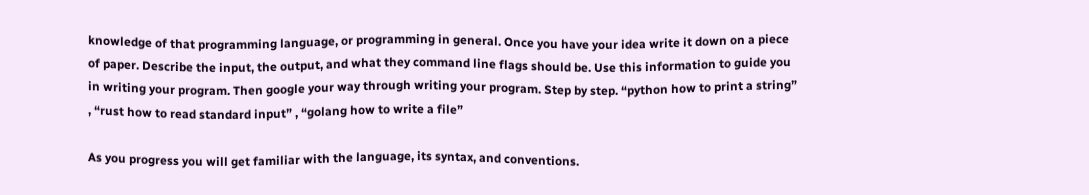knowledge of that programming language, or programming in general. Once you have your idea write it down on a piece of paper. Describe the input, the output, and what they command line flags should be. Use this information to guide you in writing your program. Then google your way through writing your program. Step by step. “python how to print a string” , “rust how to read standard input” , “golang how to write a file”

As you progress you will get familiar with the language, its syntax, and conventions.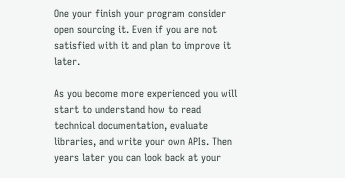One your finish your program consider open sourcing it. Even if you are not satisfied with it and plan to improve it later.

As you become more experienced you will start to understand how to read technical documentation, evaluate libraries, and write your own APIs. Then years later you can look back at your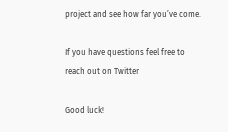project and see how far you’ve come.

If you have questions feel free to reach out on Twitter

Good luck!